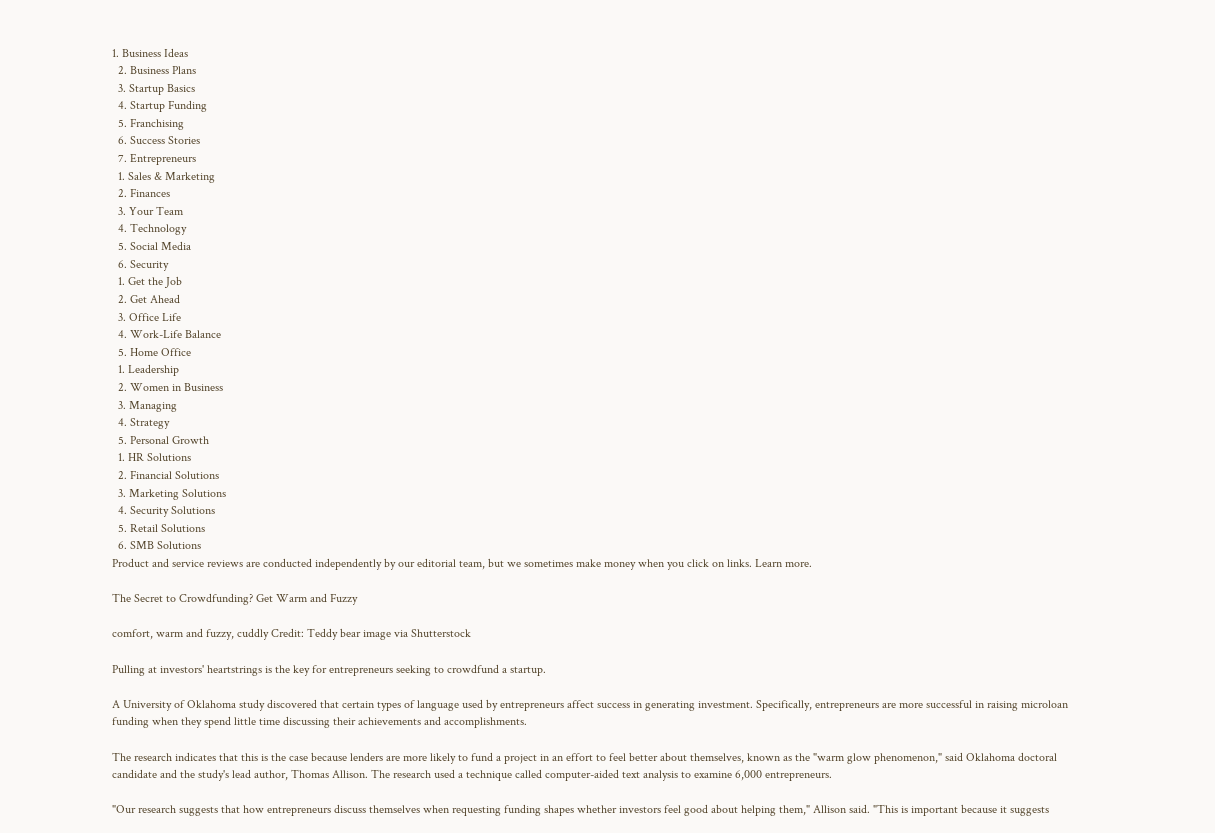1. Business Ideas
  2. Business Plans
  3. Startup Basics
  4. Startup Funding
  5. Franchising
  6. Success Stories
  7. Entrepreneurs
  1. Sales & Marketing
  2. Finances
  3. Your Team
  4. Technology
  5. Social Media
  6. Security
  1. Get the Job
  2. Get Ahead
  3. Office Life
  4. Work-Life Balance
  5. Home Office
  1. Leadership
  2. Women in Business
  3. Managing
  4. Strategy
  5. Personal Growth
  1. HR Solutions
  2. Financial Solutions
  3. Marketing Solutions
  4. Security Solutions
  5. Retail Solutions
  6. SMB Solutions
Product and service reviews are conducted independently by our editorial team, but we sometimes make money when you click on links. Learn more.

The Secret to Crowdfunding? Get Warm and Fuzzy

comfort, warm and fuzzy, cuddly Credit: Teddy bear image via Shutterstock

Pulling at investors' heartstrings is the key for entrepreneurs seeking to crowdfund a startup.

A University of Oklahoma study discovered that certain types of language used by entrepreneurs affect success in generating investment. Specifically, entrepreneurs are more successful in raising microloan funding when they spend little time discussing their achievements and accomplishments.

The research indicates that this is the case because lenders are more likely to fund a project in an effort to feel better about themselves, known as the "warm glow phenomenon," said Oklahoma doctoral candidate and the study's lead author, Thomas Allison. The research used a technique called computer-aided text analysis to examine 6,000 entrepreneurs.

"Our research suggests that how entrepreneurs discuss themselves when requesting funding shapes whether investors feel good about helping them," Allison said. "This is important because it suggests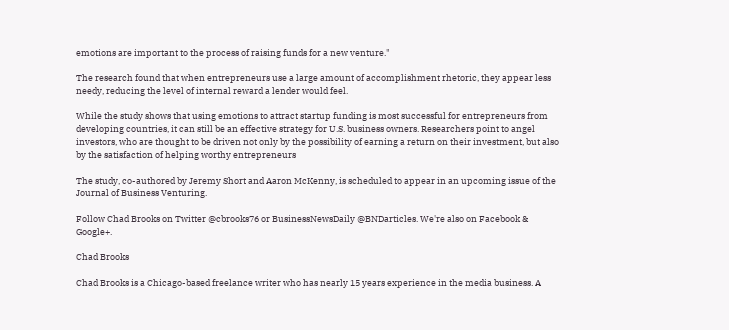emotions are important to the process of raising funds for a new venture."

The research found that when entrepreneurs use a large amount of accomplishment rhetoric, they appear less needy, reducing the level of internal reward a lender would feel.

While the study shows that using emotions to attract startup funding is most successful for entrepreneurs from developing countries, it can still be an effective strategy for U.S. business owners. Researchers point to angel investors, who are thought to be driven not only by the possibility of earning a return on their investment, but also by the satisfaction of helping worthy entrepreneurs

The study, co-authored by Jeremy Short and Aaron McKenny, is scheduled to appear in an upcoming issue of the Journal of Business Venturing.

Follow Chad Brooks on Twitter @cbrooks76 or BusinessNewsDaily @BNDarticles. We're also on Facebook & Google+.

Chad Brooks

Chad Brooks is a Chicago-based freelance writer who has nearly 15 years experience in the media business. A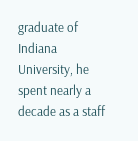graduate of Indiana University, he spent nearly a decade as a staff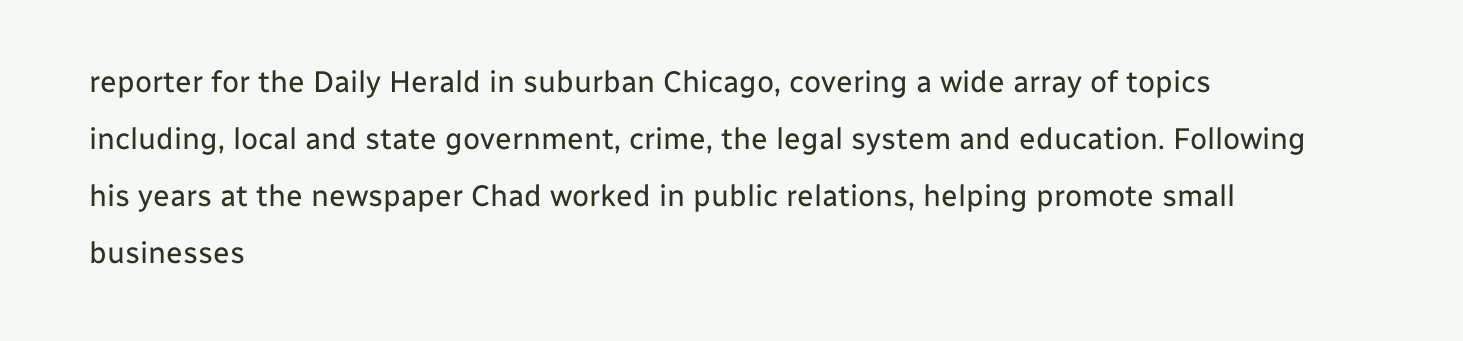reporter for the Daily Herald in suburban Chicago, covering a wide array of topics including, local and state government, crime, the legal system and education. Following his years at the newspaper Chad worked in public relations, helping promote small businesses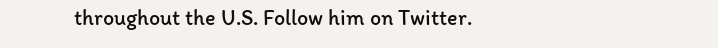throughout the U.S. Follow him on Twitter.